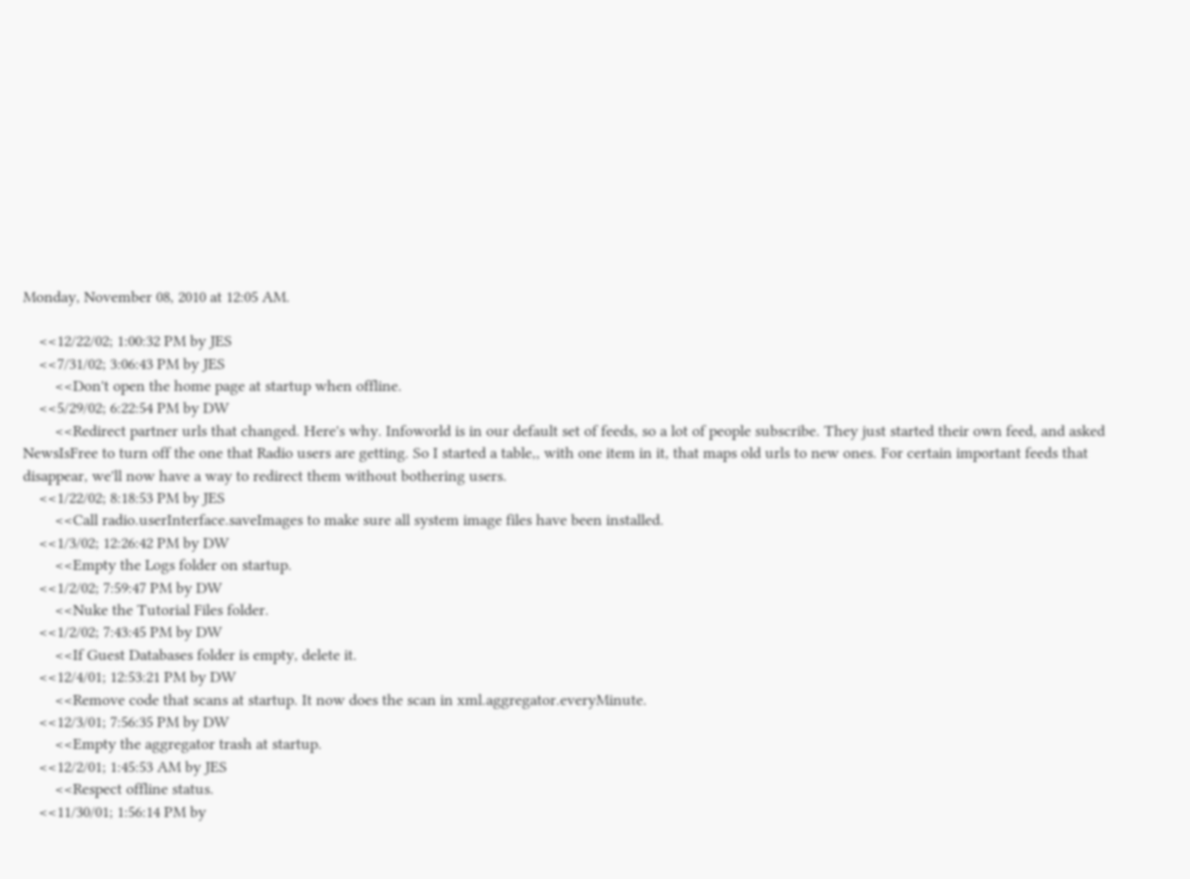Monday, November 08, 2010 at 12:05 AM.

    <<12/22/02; 1:00:32 PM by JES
    <<7/31/02; 3:06:43 PM by JES
        <<Don't open the home page at startup when offline.
    <<5/29/02; 6:22:54 PM by DW
        <<Redirect partner urls that changed. Here's why. Infoworld is in our default set of feeds, so a lot of people subscribe. They just started their own feed, and asked NewsIsFree to turn off the one that Radio users are getting. So I started a table,, with one item in it, that maps old urls to new ones. For certain important feeds that disappear, we'll now have a way to redirect them without bothering users.
    <<1/22/02; 8:18:53 PM by JES
        <<Call radio.userInterface.saveImages to make sure all system image files have been installed.
    <<1/3/02; 12:26:42 PM by DW
        <<Empty the Logs folder on startup.
    <<1/2/02; 7:59:47 PM by DW
        <<Nuke the Tutorial Files folder.
    <<1/2/02; 7:43:45 PM by DW
        <<If Guest Databases folder is empty, delete it.
    <<12/4/01; 12:53:21 PM by DW
        <<Remove code that scans at startup. It now does the scan in xml.aggregator.everyMinute.
    <<12/3/01; 7:56:35 PM by DW
        <<Empty the aggregator trash at startup.
    <<12/2/01; 1:45:53 AM by JES
        <<Respect offline status.
    <<11/30/01; 1:56:14 PM by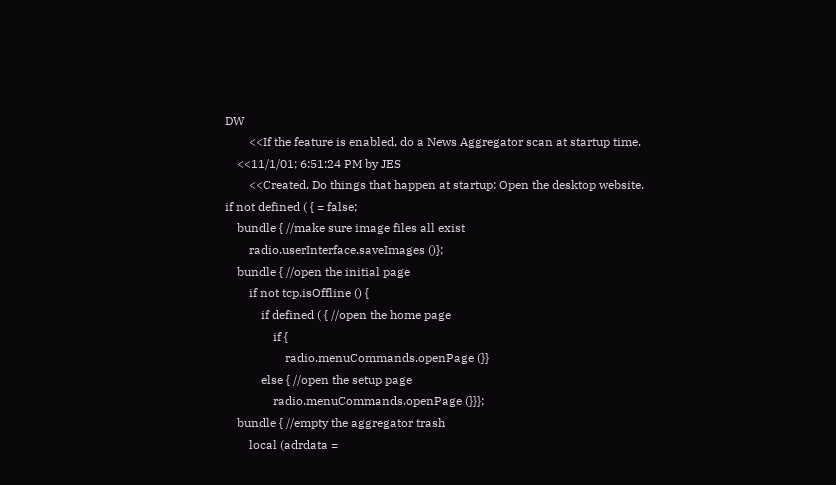DW
        <<If the feature is enabled, do a News Aggregator scan at startup time.
    <<11/1/01; 6:51:24 PM by JES
        <<Created. Do things that happen at startup: Open the desktop website.
if not defined ( { = false;
    bundle { //make sure image files all exist
        radio.userInterface.saveImages ()};
    bundle { //open the initial page
        if not tcp.isOffline () {
            if defined ( { //open the home page
                if {
                    radio.menuCommands.openPage (}}
            else { //open the setup page
                radio.menuCommands.openPage (}}};
    bundle { //empty the aggregator trash
        local (adrdata =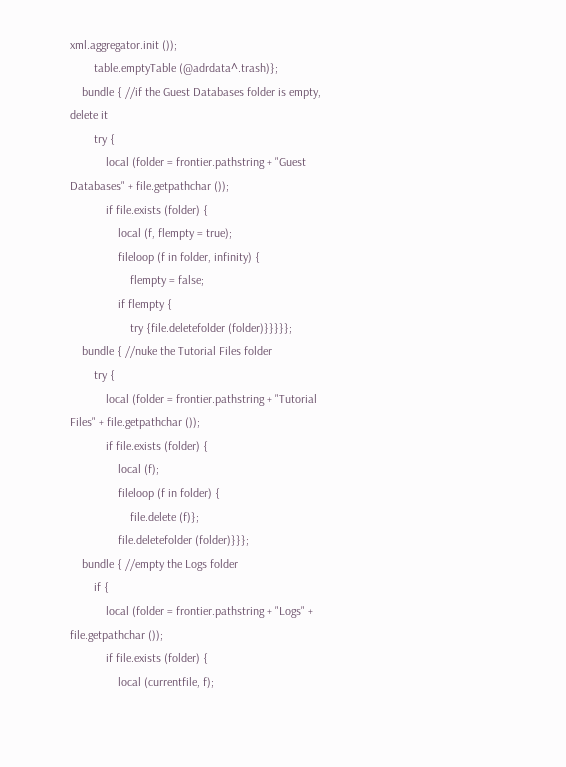xml.aggregator.init ());
        table.emptyTable (@adrdata^.trash)};
    bundle { //if the Guest Databases folder is empty, delete it
        try {
            local (folder = frontier.pathstring + "Guest Databases" + file.getpathchar ());
            if file.exists (folder) {
                local (f, flempty = true);
                fileloop (f in folder, infinity) {
                    flempty = false;
                if flempty {
                    try {file.deletefolder (folder)}}}}};
    bundle { //nuke the Tutorial Files folder
        try {
            local (folder = frontier.pathstring + "Tutorial Files" + file.getpathchar ());
            if file.exists (folder) {
                local (f);
                fileloop (f in folder) {
                    file.delete (f)};
                file.deletefolder (folder)}}};
    bundle { //empty the Logs folder
        if {
            local (folder = frontier.pathstring + "Logs" + file.getpathchar ());
            if file.exists (folder) {
                local (currentfile, f);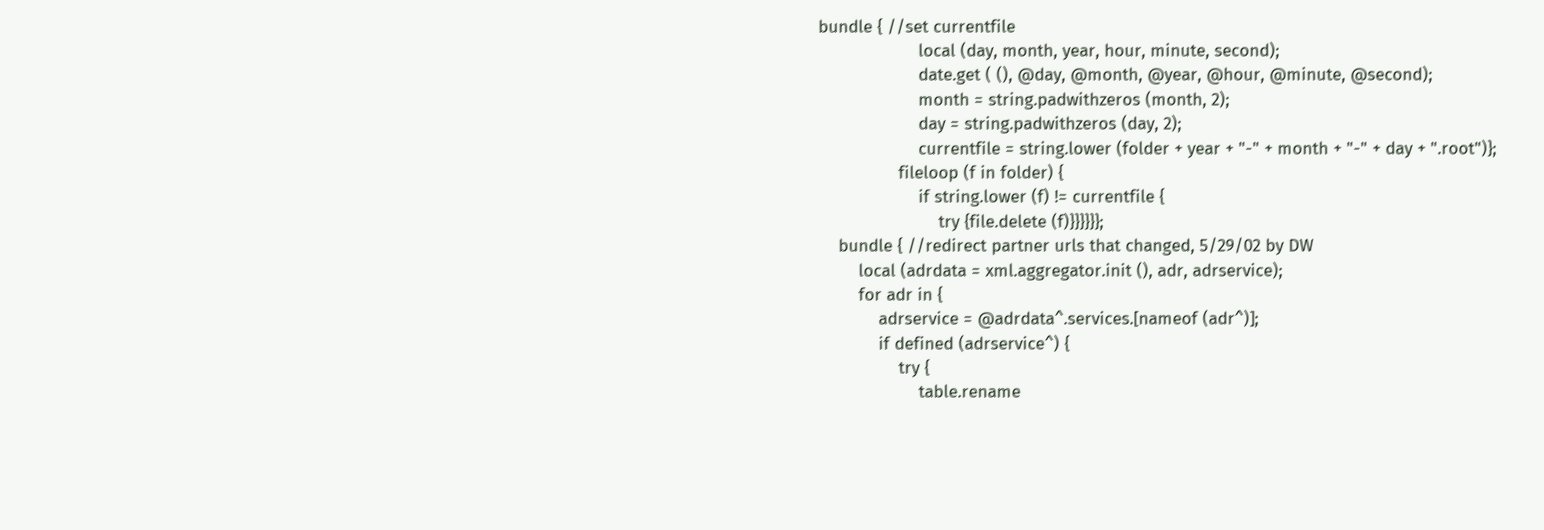bundle { //set currentfile
                    local (day, month, year, hour, minute, second);
                    date.get ( (), @day, @month, @year, @hour, @minute, @second);
                    month = string.padwithzeros (month, 2);
                    day = string.padwithzeros (day, 2);
                    currentfile = string.lower (folder + year + "-" + month + "-" + day + ".root")};
                fileloop (f in folder) {
                    if string.lower (f) != currentfile {
                        try {file.delete (f)}}}}}};
    bundle { //redirect partner urls that changed, 5/29/02 by DW
        local (adrdata = xml.aggregator.init (), adr, adrservice);
        for adr in {
            adrservice = @adrdata^.services.[nameof (adr^)];
            if defined (adrservice^) {
                try {
                    table.rename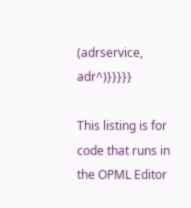(adrservice, adr^)}}}}}

This listing is for code that runs in the OPML Editor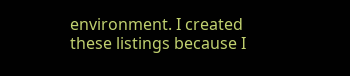environment. I created these listings because I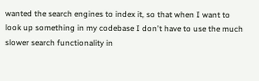wanted the search engines to index it, so that when I want to look up something in my codebase I don't have to use the much slower search functionality in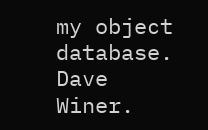my object database. Dave Winer.